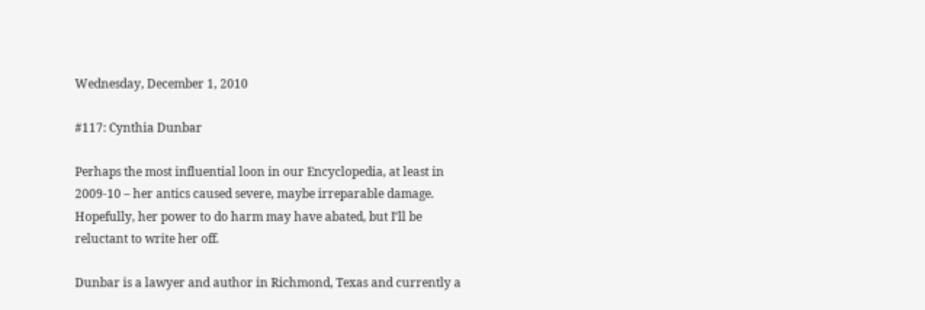Wednesday, December 1, 2010

#117: Cynthia Dunbar

Perhaps the most influential loon in our Encyclopedia, at least in 2009-10 – her antics caused severe, maybe irreparable damage. Hopefully, her power to do harm may have abated, but I’ll be reluctant to write her off.

Dunbar is a lawyer and author in Richmond, Texas and currently a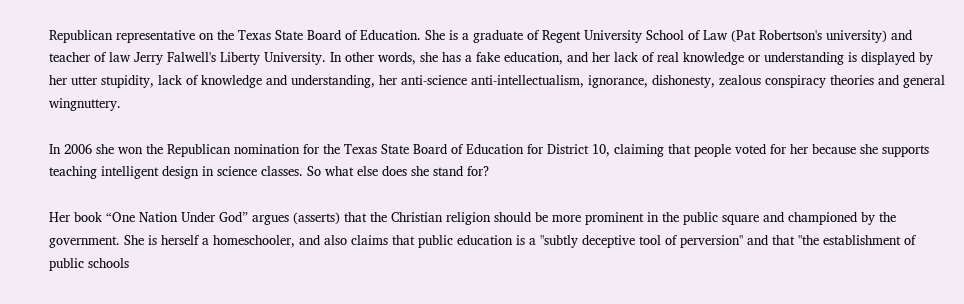Republican representative on the Texas State Board of Education. She is a graduate of Regent University School of Law (Pat Robertson's university) and teacher of law Jerry Falwell's Liberty University. In other words, she has a fake education, and her lack of real knowledge or understanding is displayed by her utter stupidity, lack of knowledge and understanding, her anti-science anti-intellectualism, ignorance, dishonesty, zealous conspiracy theories and general wingnuttery.

In 2006 she won the Republican nomination for the Texas State Board of Education for District 10, claiming that people voted for her because she supports teaching intelligent design in science classes. So what else does she stand for?

Her book “One Nation Under God” argues (asserts) that the Christian religion should be more prominent in the public square and championed by the government. She is herself a homeschooler, and also claims that public education is a "subtly deceptive tool of perversion" and that "the establishment of public schools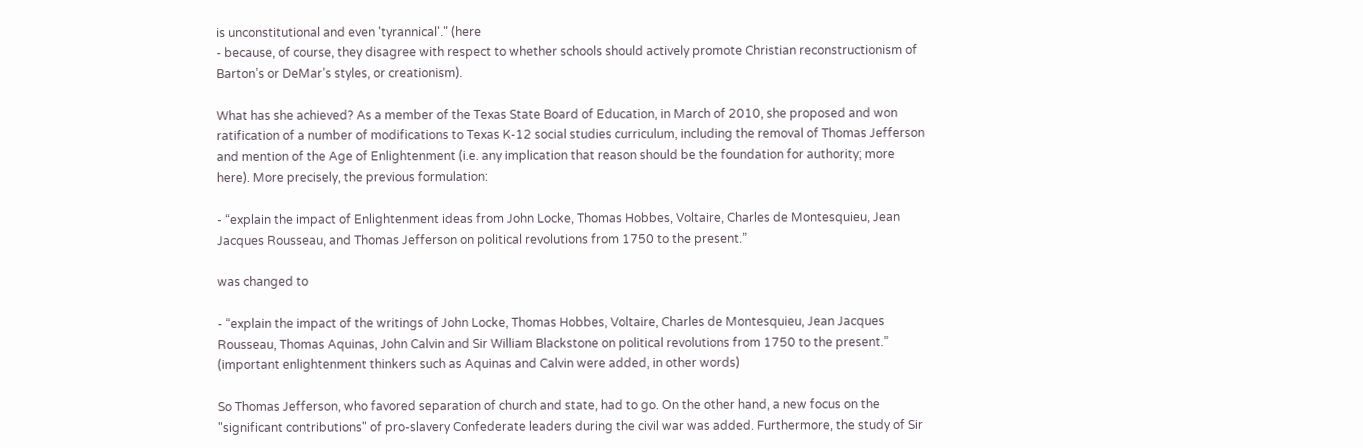is unconstitutional and even 'tyrannical'." (here
- because, of course, they disagree with respect to whether schools should actively promote Christian reconstructionism of Barton’s or DeMar’s styles, or creationism).

What has she achieved? As a member of the Texas State Board of Education, in March of 2010, she proposed and won ratification of a number of modifications to Texas K-12 social studies curriculum, including the removal of Thomas Jefferson and mention of the Age of Enlightenment (i.e. any implication that reason should be the foundation for authority; more here). More precisely, the previous formulation:

- “explain the impact of Enlightenment ideas from John Locke, Thomas Hobbes, Voltaire, Charles de Montesquieu, Jean Jacques Rousseau, and Thomas Jefferson on political revolutions from 1750 to the present.”

was changed to

- “explain the impact of the writings of John Locke, Thomas Hobbes, Voltaire, Charles de Montesquieu, Jean Jacques Rousseau, Thomas Aquinas, John Calvin and Sir William Blackstone on political revolutions from 1750 to the present.” (important enlightenment thinkers such as Aquinas and Calvin were added, in other words)

So Thomas Jefferson, who favored separation of church and state, had to go. On the other hand, a new focus on the "significant contributions" of pro-slavery Confederate leaders during the civil war was added. Furthermore, the study of Sir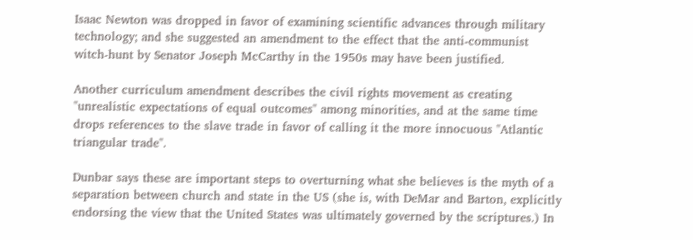Isaac Newton was dropped in favor of examining scientific advances through military technology; and she suggested an amendment to the effect that the anti-communist witch-hunt by Senator Joseph McCarthy in the 1950s may have been justified.

Another curriculum amendment describes the civil rights movement as creating "unrealistic expectations of equal outcomes" among minorities, and at the same time drops references to the slave trade in favor of calling it the more innocuous "Atlantic triangular trade".

Dunbar says these are important steps to overturning what she believes is the myth of a separation between church and state in the US (she is, with DeMar and Barton, explicitly endorsing the view that the United States was ultimately governed by the scriptures.) In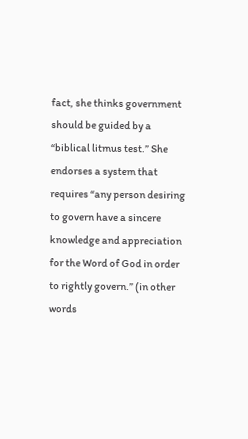fact, she thinks government should be guided by a “biblical litmus test.” She endorses a system that requires “any person desiring to govern have a sincere knowledge and appreciation for the Word of God in order to rightly govern.” (in other words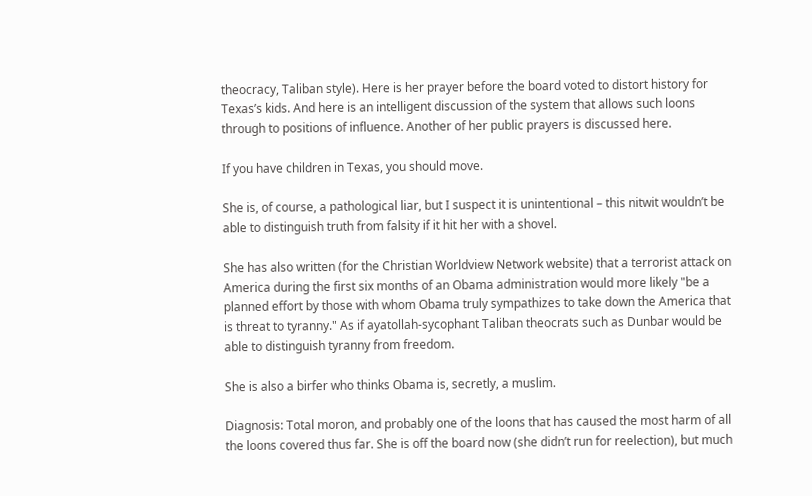theocracy, Taliban style). Here is her prayer before the board voted to distort history for Texas’s kids. And here is an intelligent discussion of the system that allows such loons through to positions of influence. Another of her public prayers is discussed here.

If you have children in Texas, you should move.

She is, of course, a pathological liar, but I suspect it is unintentional – this nitwit wouldn’t be able to distinguish truth from falsity if it hit her with a shovel.

She has also written (for the Christian Worldview Network website) that a terrorist attack on America during the first six months of an Obama administration would more likely "be a planned effort by those with whom Obama truly sympathizes to take down the America that is threat to tyranny." As if ayatollah-sycophant Taliban theocrats such as Dunbar would be able to distinguish tyranny from freedom.

She is also a birfer who thinks Obama is, secretly, a muslim.

Diagnosis: Total moron, and probably one of the loons that has caused the most harm of all the loons covered thus far. She is off the board now (she didn’t run for reelection), but much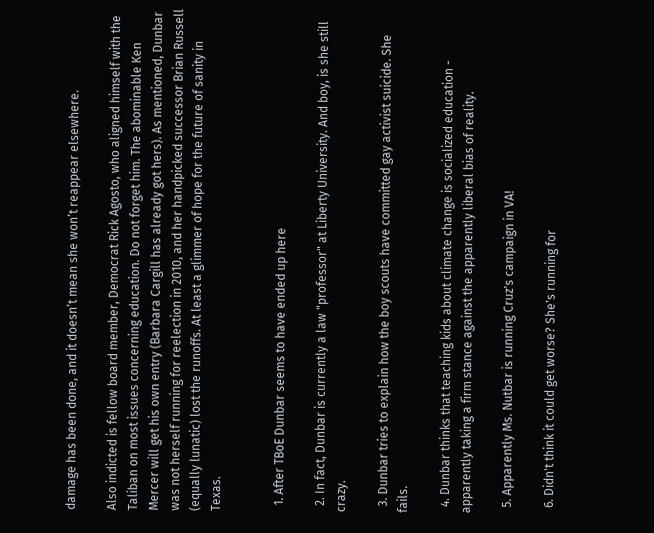damage has been done, and it doesn’t mean she won’t reappear elsewhere.

Also indicted is fellow board member, Democrat Rick Agosto, who aligned himself with the Taliban on most issues concerning education. Do not forget him. The abominable Ken Mercer will get his own entry (Barbara Cargill has already got hers). As mentioned, Dunbar was not herself running for reelection in 2010, and her handpicked successor Brian Russell (equally lunatic) lost the runoffs. At least a glimmer of hope for the future of sanity in Texas.


  1. After TBoE Dunbar seems to have ended up here

  2. In fact, Dunbar is currently a law "professor" at Liberty University. And boy, is she still crazy.

  3. Dunbar tries to explain how the boy scouts have committed gay activist suicide. She fails.

  4. Dunbar thinks that teaching kids about climate change is socialized education - apparently taking a firm stance against the apparently liberal bias of reality.

  5. Apparently Ms. Nutbar is running Cruz's campaign in VA!

  6. Didn't think it could get worse? She's running for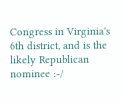Congress in Virginia's 6th district, and is the likely Republican nominee :-/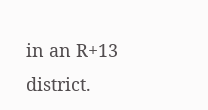in an R+13 district.